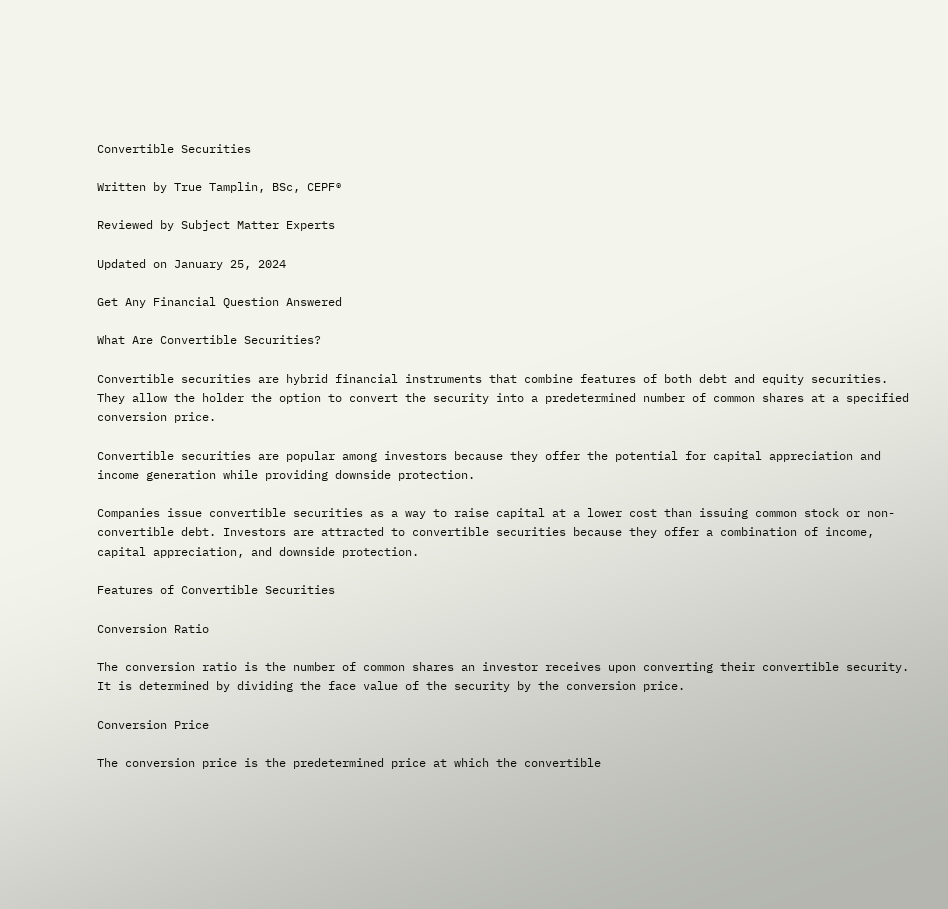Convertible Securities

Written by True Tamplin, BSc, CEPF®

Reviewed by Subject Matter Experts

Updated on January 25, 2024

Get Any Financial Question Answered

What Are Convertible Securities?

Convertible securities are hybrid financial instruments that combine features of both debt and equity securities. They allow the holder the option to convert the security into a predetermined number of common shares at a specified conversion price.

Convertible securities are popular among investors because they offer the potential for capital appreciation and income generation while providing downside protection.

Companies issue convertible securities as a way to raise capital at a lower cost than issuing common stock or non-convertible debt. Investors are attracted to convertible securities because they offer a combination of income, capital appreciation, and downside protection.

Features of Convertible Securities

Conversion Ratio

The conversion ratio is the number of common shares an investor receives upon converting their convertible security. It is determined by dividing the face value of the security by the conversion price.

Conversion Price

The conversion price is the predetermined price at which the convertible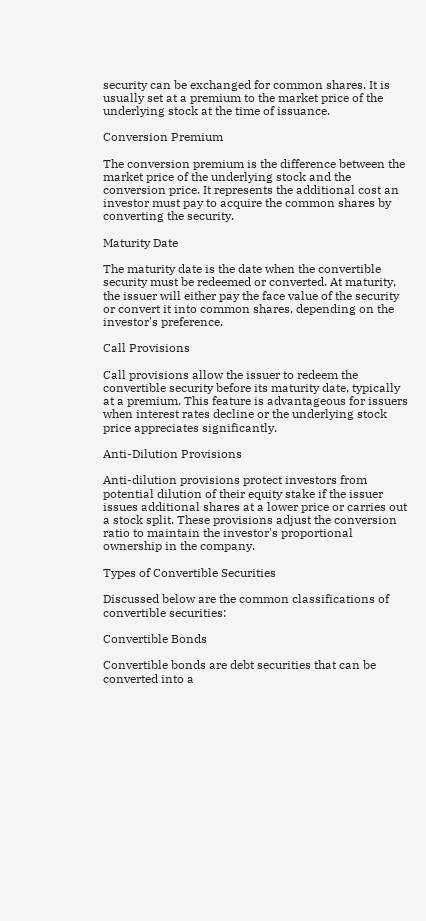security can be exchanged for common shares. It is usually set at a premium to the market price of the underlying stock at the time of issuance.

Conversion Premium

The conversion premium is the difference between the market price of the underlying stock and the conversion price. It represents the additional cost an investor must pay to acquire the common shares by converting the security.

Maturity Date

The maturity date is the date when the convertible security must be redeemed or converted. At maturity, the issuer will either pay the face value of the security or convert it into common shares, depending on the investor's preference.

Call Provisions

Call provisions allow the issuer to redeem the convertible security before its maturity date, typically at a premium. This feature is advantageous for issuers when interest rates decline or the underlying stock price appreciates significantly.

Anti-Dilution Provisions

Anti-dilution provisions protect investors from potential dilution of their equity stake if the issuer issues additional shares at a lower price or carries out a stock split. These provisions adjust the conversion ratio to maintain the investor's proportional ownership in the company.

Types of Convertible Securities

Discussed below are the common classifications of convertible securities:

Convertible Bonds

Convertible bonds are debt securities that can be converted into a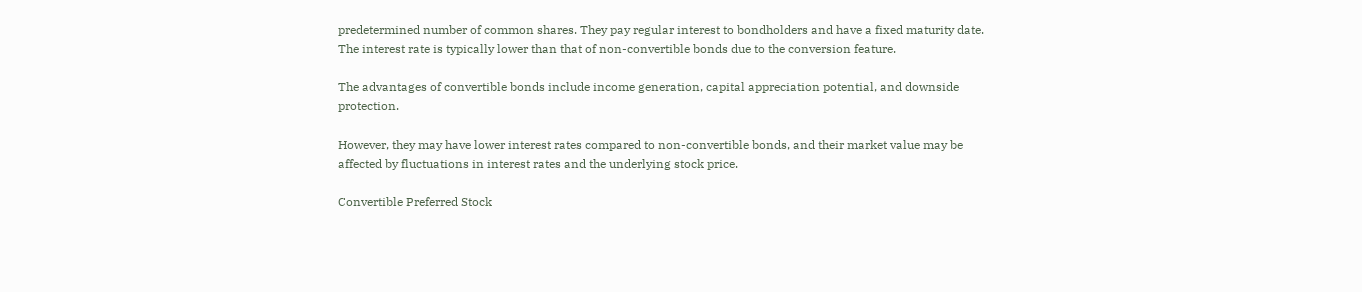predetermined number of common shares. They pay regular interest to bondholders and have a fixed maturity date. The interest rate is typically lower than that of non-convertible bonds due to the conversion feature.

The advantages of convertible bonds include income generation, capital appreciation potential, and downside protection.

However, they may have lower interest rates compared to non-convertible bonds, and their market value may be affected by fluctuations in interest rates and the underlying stock price.

Convertible Preferred Stock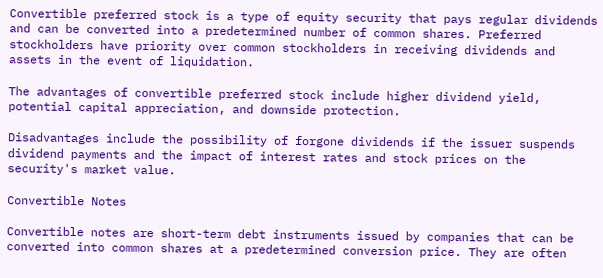Convertible preferred stock is a type of equity security that pays regular dividends and can be converted into a predetermined number of common shares. Preferred stockholders have priority over common stockholders in receiving dividends and assets in the event of liquidation.

The advantages of convertible preferred stock include higher dividend yield, potential capital appreciation, and downside protection.

Disadvantages include the possibility of forgone dividends if the issuer suspends dividend payments and the impact of interest rates and stock prices on the security's market value.

Convertible Notes

Convertible notes are short-term debt instruments issued by companies that can be converted into common shares at a predetermined conversion price. They are often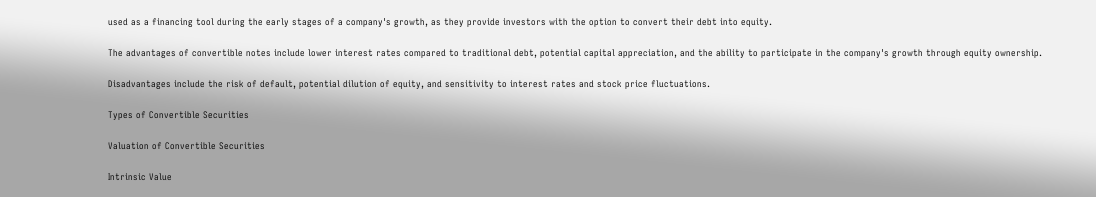used as a financing tool during the early stages of a company's growth, as they provide investors with the option to convert their debt into equity.

The advantages of convertible notes include lower interest rates compared to traditional debt, potential capital appreciation, and the ability to participate in the company's growth through equity ownership.

Disadvantages include the risk of default, potential dilution of equity, and sensitivity to interest rates and stock price fluctuations.

Types of Convertible Securities

Valuation of Convertible Securities

Intrinsic Value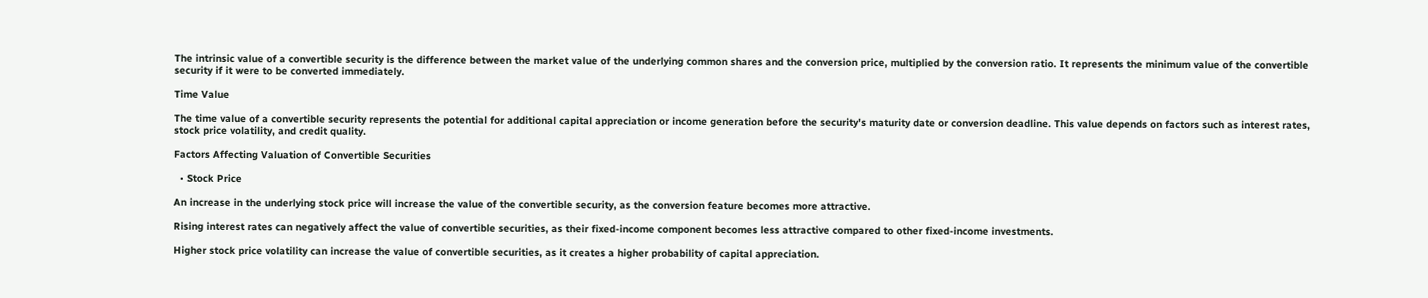The intrinsic value of a convertible security is the difference between the market value of the underlying common shares and the conversion price, multiplied by the conversion ratio. It represents the minimum value of the convertible security if it were to be converted immediately.

Time Value

The time value of a convertible security represents the potential for additional capital appreciation or income generation before the security's maturity date or conversion deadline. This value depends on factors such as interest rates, stock price volatility, and credit quality.

Factors Affecting Valuation of Convertible Securities

  • Stock Price

An increase in the underlying stock price will increase the value of the convertible security, as the conversion feature becomes more attractive.

Rising interest rates can negatively affect the value of convertible securities, as their fixed-income component becomes less attractive compared to other fixed-income investments.

Higher stock price volatility can increase the value of convertible securities, as it creates a higher probability of capital appreciation.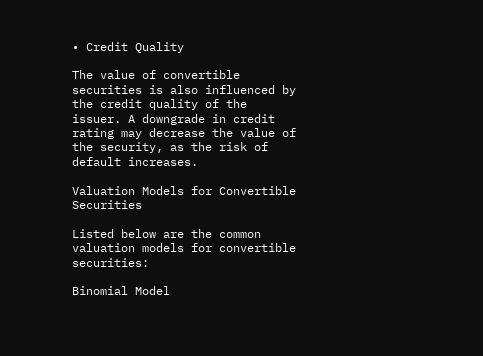• Credit Quality

The value of convertible securities is also influenced by the credit quality of the issuer. A downgrade in credit rating may decrease the value of the security, as the risk of default increases.

Valuation Models for Convertible Securities

Listed below are the common valuation models for convertible securities:

Binomial Model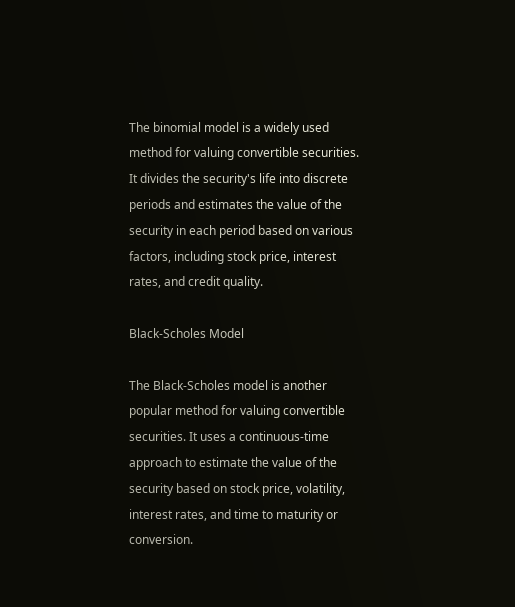The binomial model is a widely used method for valuing convertible securities. It divides the security's life into discrete periods and estimates the value of the security in each period based on various factors, including stock price, interest rates, and credit quality.

Black-Scholes Model

The Black-Scholes model is another popular method for valuing convertible securities. It uses a continuous-time approach to estimate the value of the security based on stock price, volatility, interest rates, and time to maturity or conversion.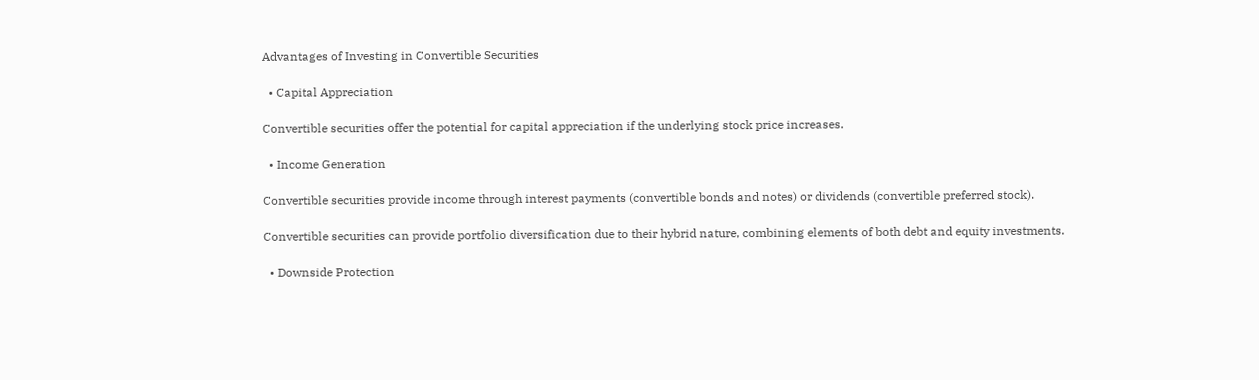Advantages of Investing in Convertible Securities

  • Capital Appreciation

Convertible securities offer the potential for capital appreciation if the underlying stock price increases.

  • Income Generation

Convertible securities provide income through interest payments (convertible bonds and notes) or dividends (convertible preferred stock).

Convertible securities can provide portfolio diversification due to their hybrid nature, combining elements of both debt and equity investments.

  • Downside Protection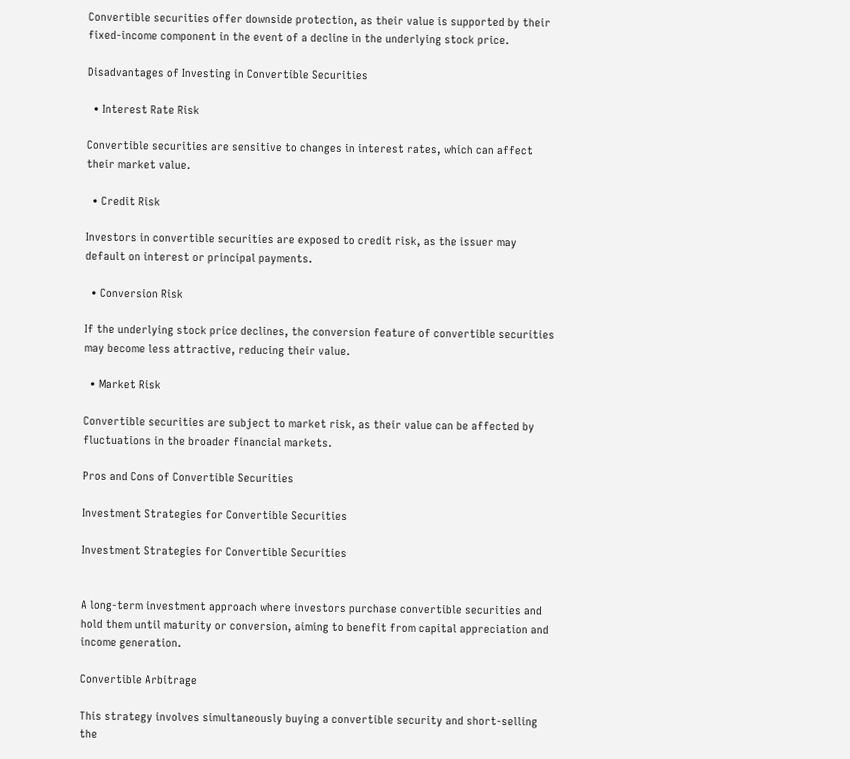Convertible securities offer downside protection, as their value is supported by their fixed-income component in the event of a decline in the underlying stock price.

Disadvantages of Investing in Convertible Securities

  • Interest Rate Risk

Convertible securities are sensitive to changes in interest rates, which can affect their market value.

  • Credit Risk

Investors in convertible securities are exposed to credit risk, as the issuer may default on interest or principal payments.

  • Conversion Risk

If the underlying stock price declines, the conversion feature of convertible securities may become less attractive, reducing their value.

  • Market Risk

Convertible securities are subject to market risk, as their value can be affected by fluctuations in the broader financial markets.

Pros and Cons of Convertible Securities

Investment Strategies for Convertible Securities

Investment Strategies for Convertible Securities


A long-term investment approach where investors purchase convertible securities and hold them until maturity or conversion, aiming to benefit from capital appreciation and income generation.

Convertible Arbitrage

This strategy involves simultaneously buying a convertible security and short-selling the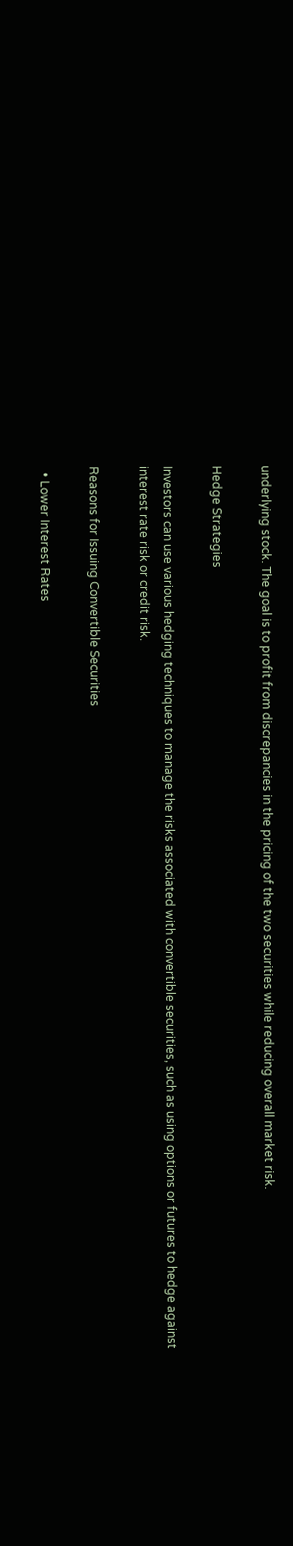underlying stock. The goal is to profit from discrepancies in the pricing of the two securities while reducing overall market risk.

Hedge Strategies

Investors can use various hedging techniques to manage the risks associated with convertible securities, such as using options or futures to hedge against interest rate risk or credit risk.

Reasons for Issuing Convertible Securities

  • Lower Interest Rates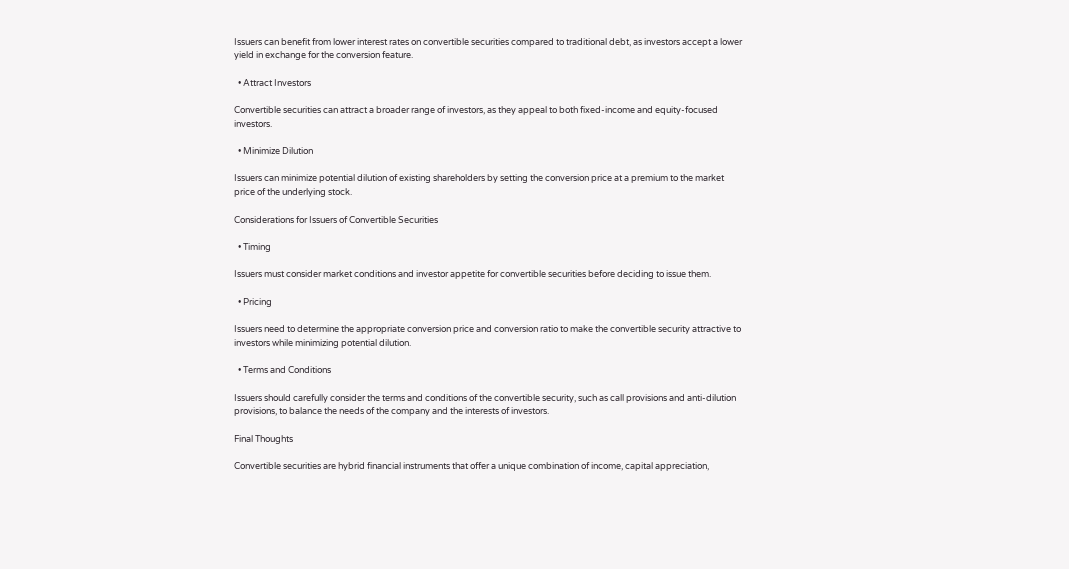Issuers can benefit from lower interest rates on convertible securities compared to traditional debt, as investors accept a lower yield in exchange for the conversion feature.

  • Attract Investors

Convertible securities can attract a broader range of investors, as they appeal to both fixed-income and equity-focused investors.

  • Minimize Dilution

Issuers can minimize potential dilution of existing shareholders by setting the conversion price at a premium to the market price of the underlying stock.

Considerations for Issuers of Convertible Securities

  • Timing

Issuers must consider market conditions and investor appetite for convertible securities before deciding to issue them.

  • Pricing

Issuers need to determine the appropriate conversion price and conversion ratio to make the convertible security attractive to investors while minimizing potential dilution.

  • Terms and Conditions

Issuers should carefully consider the terms and conditions of the convertible security, such as call provisions and anti-dilution provisions, to balance the needs of the company and the interests of investors.

Final Thoughts

Convertible securities are hybrid financial instruments that offer a unique combination of income, capital appreciation,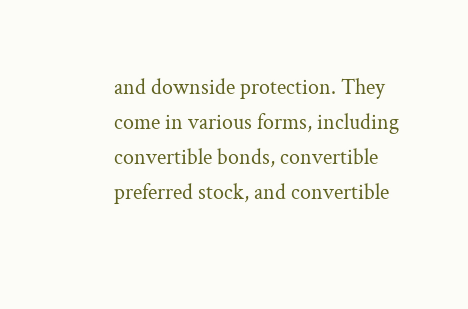and downside protection. They come in various forms, including convertible bonds, convertible preferred stock, and convertible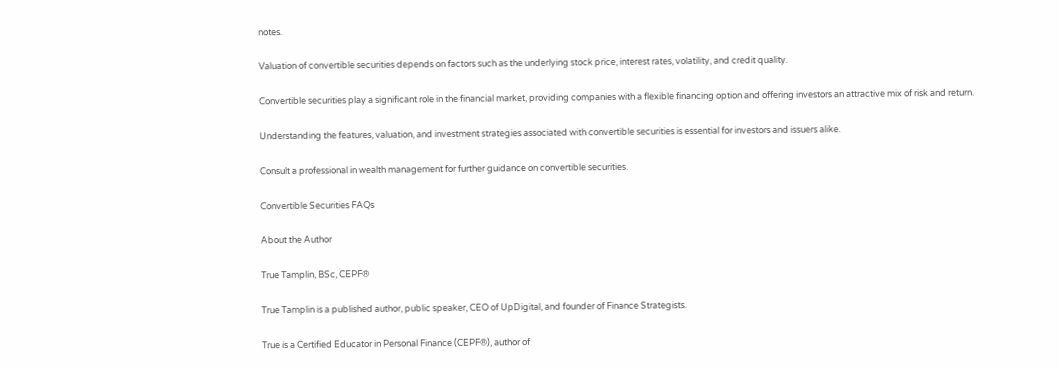notes.

Valuation of convertible securities depends on factors such as the underlying stock price, interest rates, volatility, and credit quality.

Convertible securities play a significant role in the financial market, providing companies with a flexible financing option and offering investors an attractive mix of risk and return.

Understanding the features, valuation, and investment strategies associated with convertible securities is essential for investors and issuers alike.

Consult a professional in wealth management for further guidance on convertible securities.

Convertible Securities FAQs

About the Author

True Tamplin, BSc, CEPF®

True Tamplin is a published author, public speaker, CEO of UpDigital, and founder of Finance Strategists.

True is a Certified Educator in Personal Finance (CEPF®), author of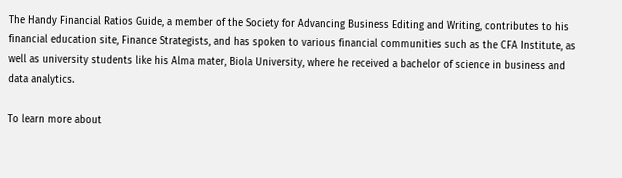The Handy Financial Ratios Guide, a member of the Society for Advancing Business Editing and Writing, contributes to his financial education site, Finance Strategists, and has spoken to various financial communities such as the CFA Institute, as well as university students like his Alma mater, Biola University, where he received a bachelor of science in business and data analytics.

To learn more about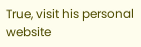True, visit his personal website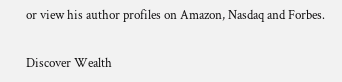or view his author profiles on Amazon, Nasdaq and Forbes.

Discover Wealth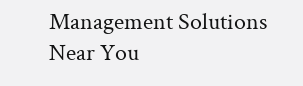Management Solutions Near You